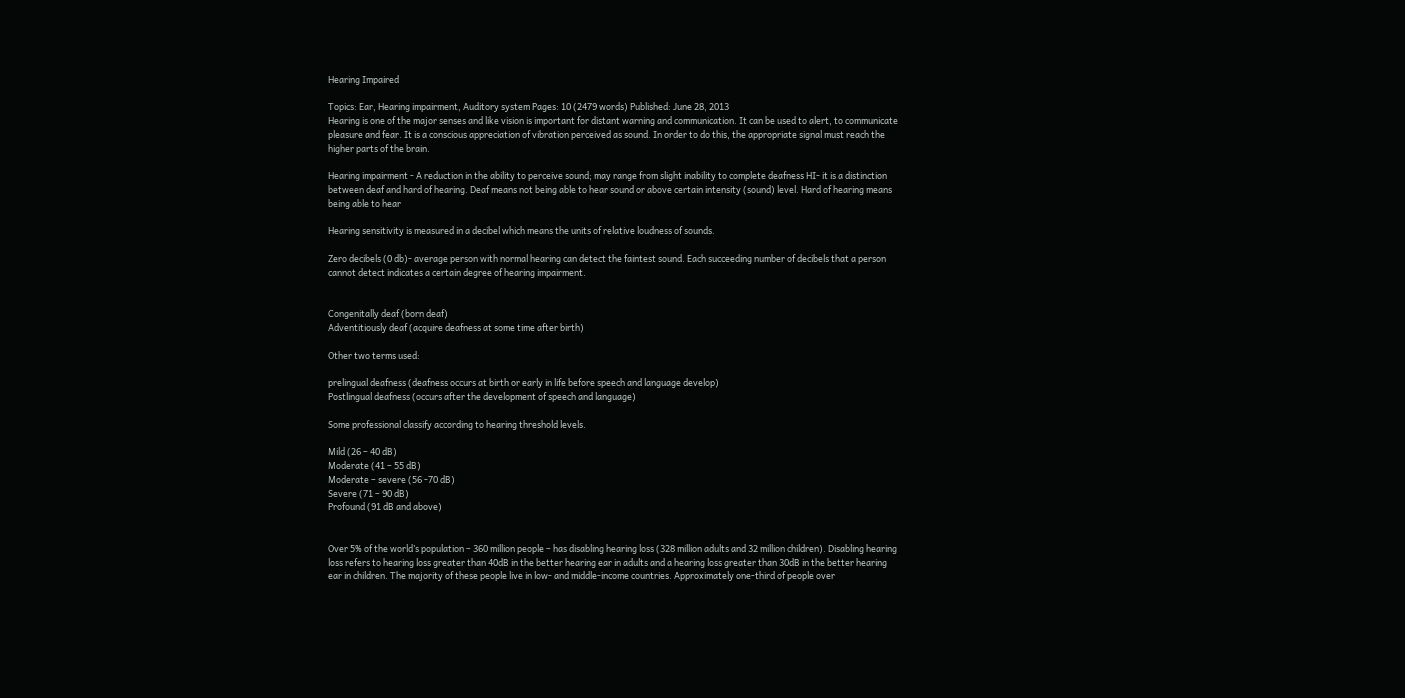Hearing Impaired

Topics: Ear, Hearing impairment, Auditory system Pages: 10 (2479 words) Published: June 28, 2013
Hearing is one of the major senses and like vision is important for distant warning and communication. It can be used to alert, to communicate pleasure and fear. It is a conscious appreciation of vibration perceived as sound. In order to do this, the appropriate signal must reach the higher parts of the brain.

Hearing impairment - A reduction in the ability to perceive sound; may range from slight inability to complete deafness HI- it is a distinction between deaf and hard of hearing. Deaf means not being able to hear sound or above certain intensity (sound) level. Hard of hearing means being able to hear

Hearing sensitivity is measured in a decibel which means the units of relative loudness of sounds.

Zero decibels (0 db)- average person with normal hearing can detect the faintest sound. Each succeeding number of decibels that a person cannot detect indicates a certain degree of hearing impairment.


Congenitally deaf (born deaf)
Adventitiously deaf (acquire deafness at some time after birth)

Other two terms used:

prelingual deafness (deafness occurs at birth or early in life before speech and language develop)
Postlingual deafness (occurs after the development of speech and language)

Some professional classify according to hearing threshold levels.

Mild (26 – 40 dB)
Moderate (41 – 55 dB)
Moderate – severe (56 -70 dB)
Severe (71 – 90 dB)
Profound (91 dB and above)


Over 5% of the world’s population – 360 million people – has disabling hearing loss (328 million adults and 32 million children). Disabling hearing loss refers to hearing loss greater than 40dB in the better hearing ear in adults and a hearing loss greater than 30dB in the better hearing ear in children. The majority of these people live in low- and middle-income countries. Approximately one-third of people over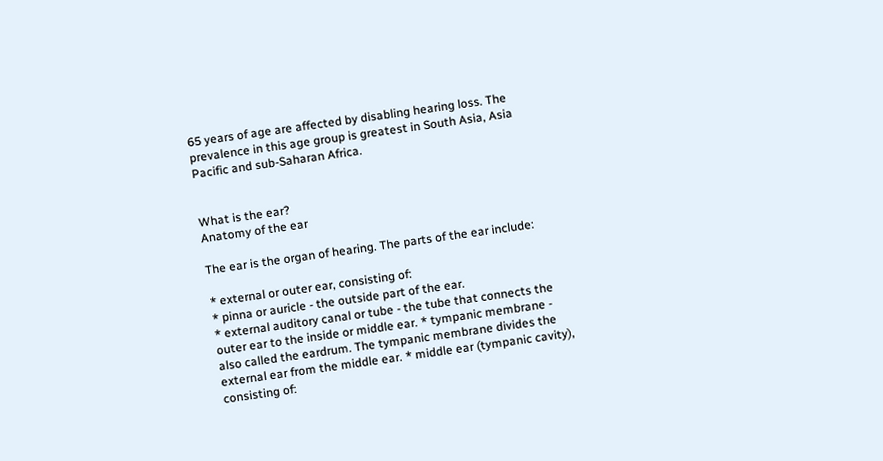65 years of age are affected by disabling hearing loss. The prevalence in this age group is greatest in South Asia, Asia Pacific and sub-Saharan Africa.


What is the ear?
Anatomy of the ear

The ear is the organ of hearing. The parts of the ear include:

* external or outer ear, consisting of:
* pinna or auricle - the outside part of the ear.
* external auditory canal or tube - the tube that connects the outer ear to the inside or middle ear. * tympanic membrane - also called the eardrum. The tympanic membrane divides the external ear from the middle ear. * middle ear (tympanic cavity), consisting of: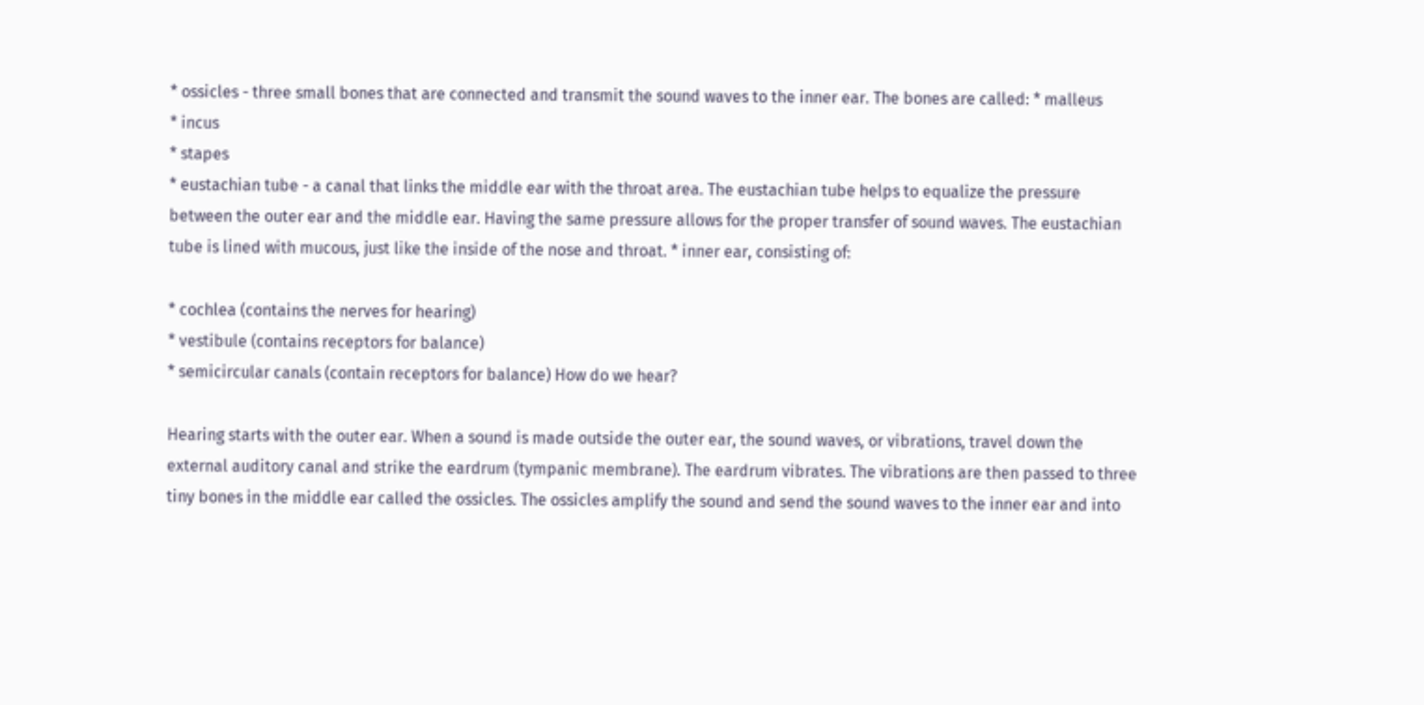* ossicles - three small bones that are connected and transmit the sound waves to the inner ear. The bones are called: * malleus
* incus
* stapes
* eustachian tube - a canal that links the middle ear with the throat area. The eustachian tube helps to equalize the pressure between the outer ear and the middle ear. Having the same pressure allows for the proper transfer of sound waves. The eustachian tube is lined with mucous, just like the inside of the nose and throat. * inner ear, consisting of:

* cochlea (contains the nerves for hearing)
* vestibule (contains receptors for balance)
* semicircular canals (contain receptors for balance) How do we hear?

Hearing starts with the outer ear. When a sound is made outside the outer ear, the sound waves, or vibrations, travel down the external auditory canal and strike the eardrum (tympanic membrane). The eardrum vibrates. The vibrations are then passed to three tiny bones in the middle ear called the ossicles. The ossicles amplify the sound and send the sound waves to the inner ear and into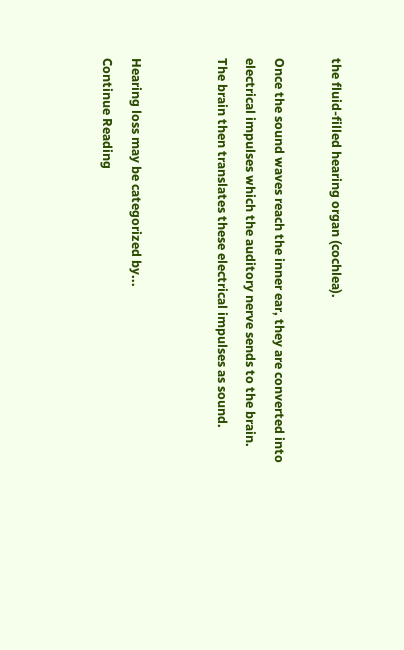the fluid-filled hearing organ (cochlea).

Once the sound waves reach the inner ear, they are converted into electrical impulses which the auditory nerve sends to the brain. The brain then translates these electrical impulses as sound.


Hearing loss may be categorized by...
Continue Reading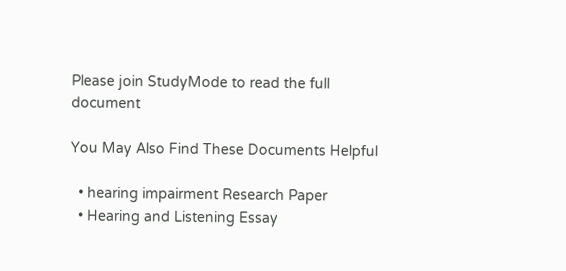Please join StudyMode to read the full document

You May Also Find These Documents Helpful

  • hearing impairment Research Paper
  • Hearing and Listening Essay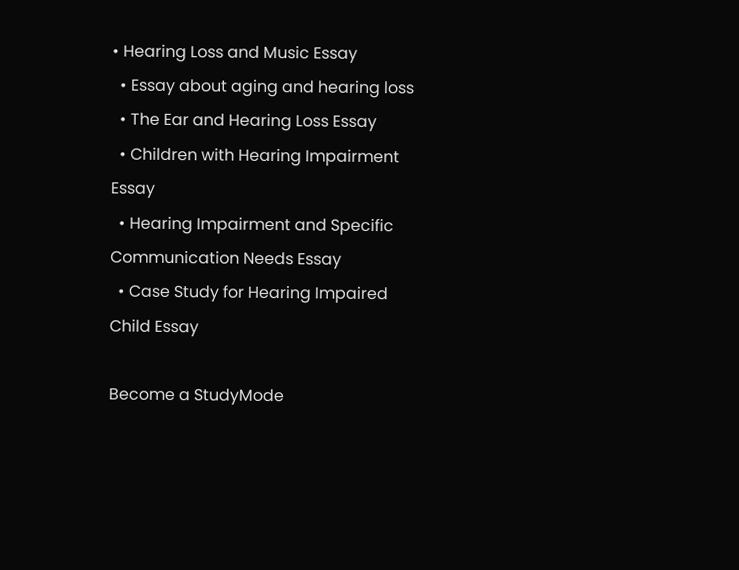• Hearing Loss and Music Essay
  • Essay about aging and hearing loss
  • The Ear and Hearing Loss Essay
  • Children with Hearing Impairment Essay
  • Hearing Impairment and Specific Communication Needs Essay
  • Case Study for Hearing Impaired Child Essay

Become a StudyMode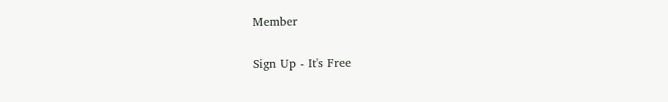Member

Sign Up - It's Free